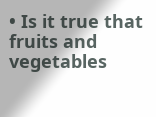• Is it true that fruits and vegetables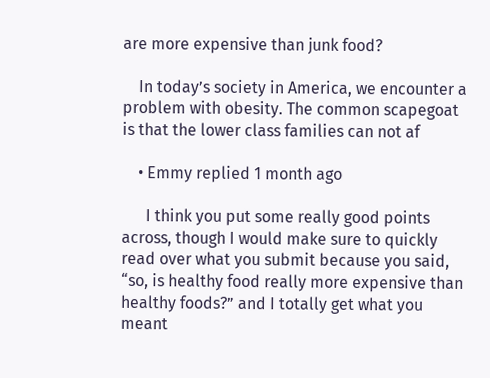are more expensive than junk food?

    In today’s society in America, we encounter a problem with obesity. The common scapegoat is that the lower class families can not af

    • Emmy replied 1 month ago

      I think you put some really good points across, though I would make sure to quickly read over what you submit because you said, “so, is healthy food really more expensive than healthy foods?” and I totally get what you meant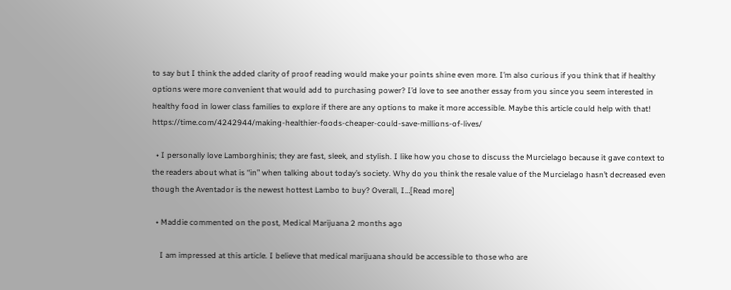to say but I think the added clarity of proof reading would make your points shine even more. I’m also curious if you think that if healthy options were more convenient that would add to purchasing power? I’d love to see another essay from you since you seem interested in healthy food in lower class families to explore if there are any options to make it more accessible. Maybe this article could help with that! https://time.com/4242944/making-healthier-foods-cheaper-could-save-millions-of-lives/

  • I personally love Lamborghinis; they are fast, sleek, and stylish. I like how you chose to discuss the Murcielago because it gave context to the readers about what is “in” when talking about today’s society. Why do you think the resale value of the Murcielago hasn’t decreased even though the Aventador is the newest hottest Lambo to buy? Overall, I…[Read more]

  • Maddie commented on the post, Medical Marijuana 2 months ago

    I am impressed at this article. I believe that medical marijuana should be accessible to those who are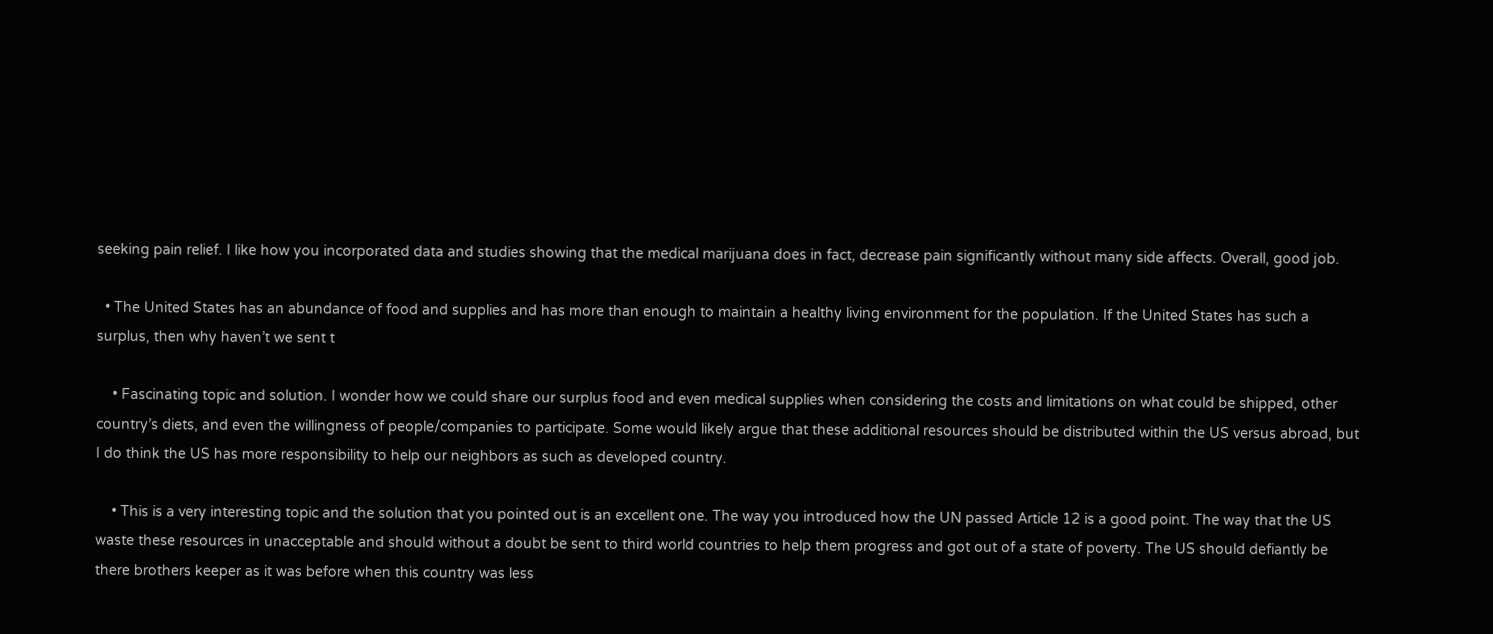seeking pain relief. I like how you incorporated data and studies showing that the medical marijuana does in fact, decrease pain significantly without many side affects. Overall, good job.

  • The United States has an abundance of food and supplies and has more than enough to maintain a healthy living environment for the population. If the United States has such a surplus, then why haven’t we sent t

    • Fascinating topic and solution. I wonder how we could share our surplus food and even medical supplies when considering the costs and limitations on what could be shipped, other country’s diets, and even the willingness of people/companies to participate. Some would likely argue that these additional resources should be distributed within the US versus abroad, but I do think the US has more responsibility to help our neighbors as such as developed country.

    • This is a very interesting topic and the solution that you pointed out is an excellent one. The way you introduced how the UN passed Article 12 is a good point. The way that the US waste these resources in unacceptable and should without a doubt be sent to third world countries to help them progress and got out of a state of poverty. The US should defiantly be there brothers keeper as it was before when this country was less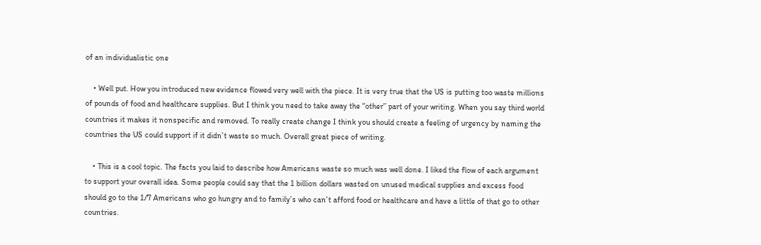of an individualistic one

    • Well put. How you introduced new evidence flowed very well with the piece. It is very true that the US is putting too waste millions of pounds of food and healthcare supplies. But I think you need to take away the “other” part of your writing. When you say third world countries it makes it nonspecific and removed. To really create change I think you should create a feeling of urgency by naming the countries the US could support if it didn’t waste so much. Overall great piece of writing.

    • This is a cool topic. The facts you laid to describe how Americans waste so much was well done. I liked the flow of each argument to support your overall idea. Some people could say that the 1 billion dollars wasted on unused medical supplies and excess food should go to the 1/7 Americans who go hungry and to family’s who can’t afford food or healthcare and have a little of that go to other countries.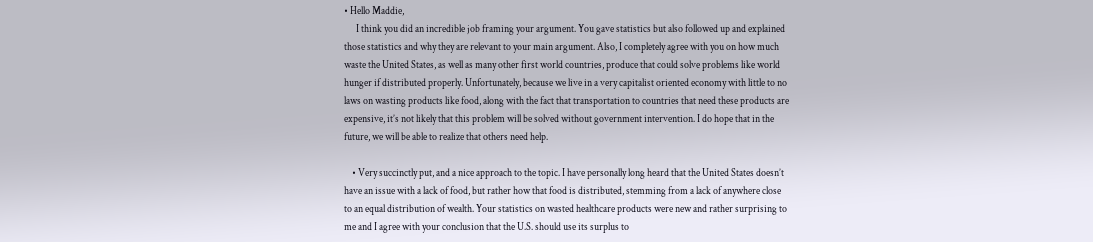• Hello Maddie,
      I think you did an incredible job framing your argument. You gave statistics but also followed up and explained those statistics and why they are relevant to your main argument. Also, I completely agree with you on how much waste the United States, as well as many other first world countries, produce that could solve problems like world hunger if distributed properly. Unfortunately, because we live in a very capitalist oriented economy with little to no laws on wasting products like food, along with the fact that transportation to countries that need these products are expensive, it’s not likely that this problem will be solved without government intervention. I do hope that in the future, we will be able to realize that others need help.

    • Very succinctly put, and a nice approach to the topic. I have personally long heard that the United States doesn’t have an issue with a lack of food, but rather how that food is distributed, stemming from a lack of anywhere close to an equal distribution of wealth. Your statistics on wasted healthcare products were new and rather surprising to me and I agree with your conclusion that the U.S. should use its surplus to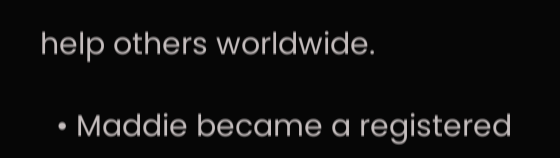help others worldwide.

  • Maddie became a registered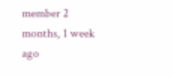member 2 months, 1 week ago